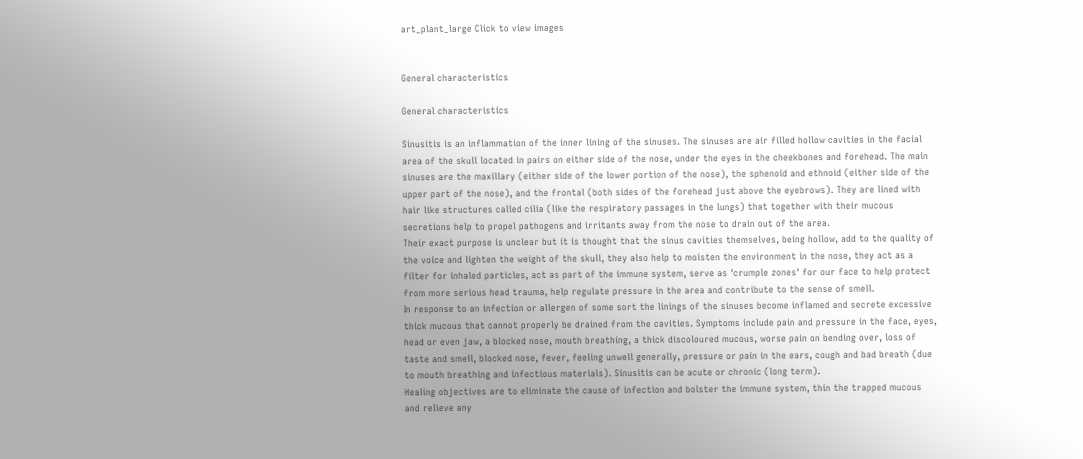art_plant_large Click to view images


General characteristics

General characteristics

Sinusitis is an inflammation of the inner lining of the sinuses. The sinuses are air filled hollow cavities in the facial area of the skull located in pairs on either side of the nose, under the eyes in the cheekbones and forehead. The main sinuses are the maxillary (either side of the lower portion of the nose), the sphenoid and ethnoid (either side of the upper part of the nose), and the frontal (both sides of the forehead just above the eyebrows). They are lined with hair like structures called cilia (like the respiratory passages in the lungs) that together with their mucous secretions help to propel pathogens and irritants away from the nose to drain out of the area.
Their exact purpose is unclear but it is thought that the sinus cavities themselves, being hollow, add to the quality of the voice and lighten the weight of the skull, they also help to moisten the environment in the nose, they act as a filter for inhaled particles, act as part of the immune system, serve as 'crumple zones' for our face to help protect from more serious head trauma, help regulate pressure in the area and contribute to the sense of smell.
In response to an infection or allergen of some sort the linings of the sinuses become inflamed and secrete excessive thick mucous that cannot properly be drained from the cavities. Symptoms include pain and pressure in the face, eyes, head or even jaw, a blocked nose, mouth breathing, a thick discoloured mucous, worse pain on bending over, loss of taste and smell, blocked nose, fever, feeling unwell generally, pressure or pain in the ears, cough and bad breath (due to mouth breathing and infectious materials). Sinusitis can be acute or chronic (long term).
Healing objectives are to eliminate the cause of infection and bolster the immune system, thin the trapped mucous and relieve any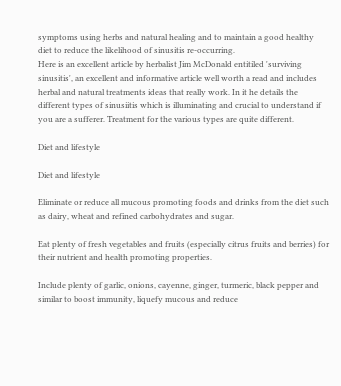symptoms using herbs and natural healing and to maintain a good healthy diet to reduce the likelihood of sinusitis re-occurring.
Here is an excellent article by herbalist Jim McDonald entitiled 'surviving sinusitis', an excellent and informative article well worth a read and includes herbal and natural treatments ideas that really work. In it he details the different types of sinusiitis which is illuminating and crucial to understand if you are a sufferer. Treatment for the various types are quite different.

Diet and lifestyle

Diet and lifestyle

Eliminate or reduce all mucous promoting foods and drinks from the diet such as dairy, wheat and refined carbohydrates and sugar.

Eat plenty of fresh vegetables and fruits (especially citrus fruits and berries) for their nutrient and health promoting properties.

Include plenty of garlic, onions, cayenne, ginger, turmeric, black pepper and similar to boost immunity, liquefy mucous and reduce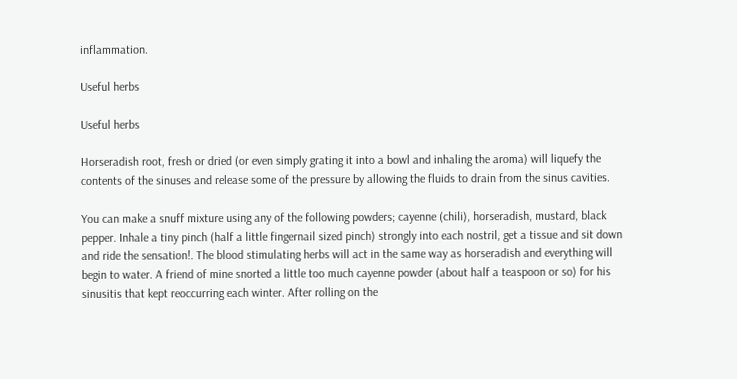inflammation.

Useful herbs

Useful herbs

Horseradish root, fresh or dried (or even simply grating it into a bowl and inhaling the aroma) will liquefy the contents of the sinuses and release some of the pressure by allowing the fluids to drain from the sinus cavities.

You can make a snuff mixture using any of the following powders; cayenne (chili), horseradish, mustard, black pepper. Inhale a tiny pinch (half a little fingernail sized pinch) strongly into each nostril, get a tissue and sit down and ride the sensation!. The blood stimulating herbs will act in the same way as horseradish and everything will begin to water. A friend of mine snorted a little too much cayenne powder (about half a teaspoon or so) for his sinusitis that kept reoccurring each winter. After rolling on the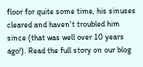floor for quite some time, his sinuses cleared and haven't troubled him since (that was well over 10 years ago!). Read the full story on our blog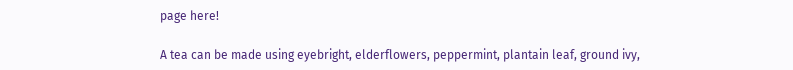page here!

A tea can be made using eyebright, elderflowers, peppermint, plantain leaf, ground ivy,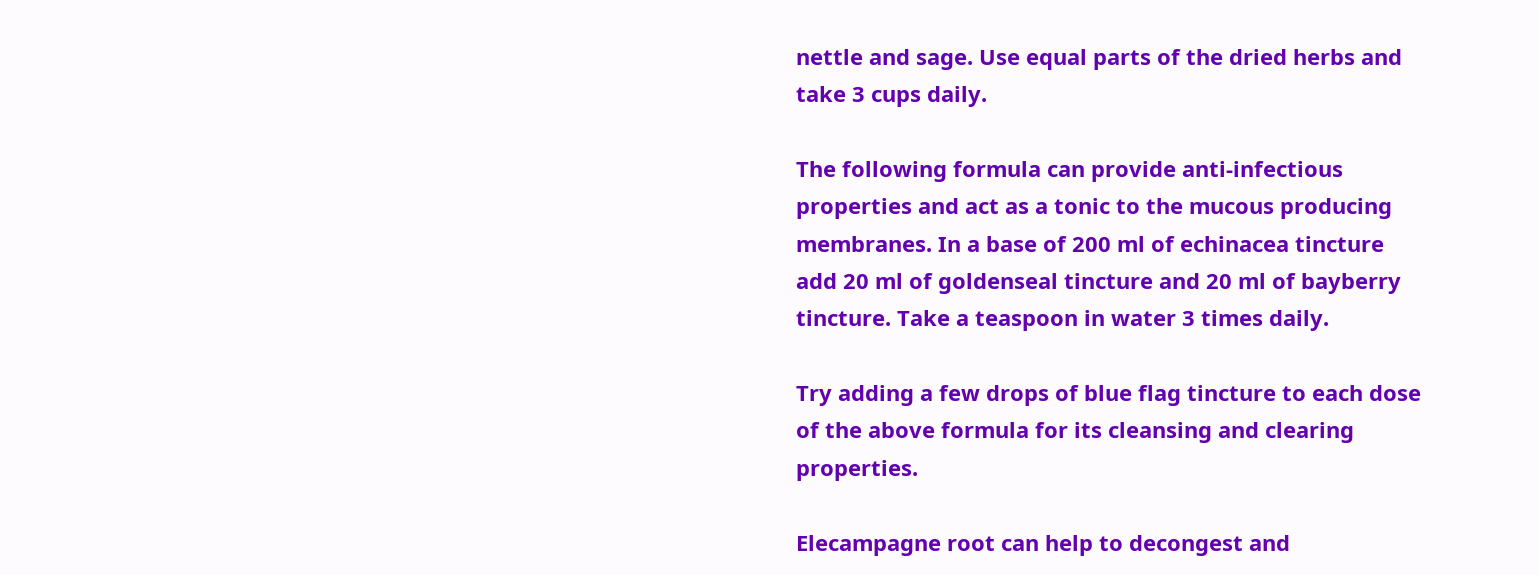nettle and sage. Use equal parts of the dried herbs and take 3 cups daily.

The following formula can provide anti-infectious properties and act as a tonic to the mucous producing membranes. In a base of 200 ml of echinacea tincture add 20 ml of goldenseal tincture and 20 ml of bayberry tincture. Take a teaspoon in water 3 times daily.

Try adding a few drops of blue flag tincture to each dose of the above formula for its cleansing and clearing properties.

Elecampagne root can help to decongest and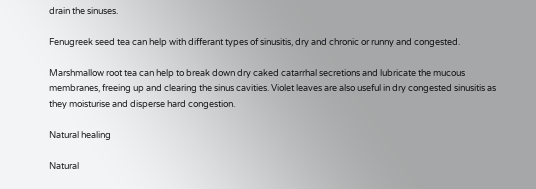drain the sinuses.

Fenugreek seed tea can help with differant types of sinusitis, dry and chronic or runny and congested.

Marshmallow root tea can help to break down dry caked catarrhal secretions and lubricate the mucous membranes, freeing up and clearing the sinus cavities. Violet leaves are also useful in dry congested sinusitis as they moisturise and disperse hard congestion.

Natural healing

Natural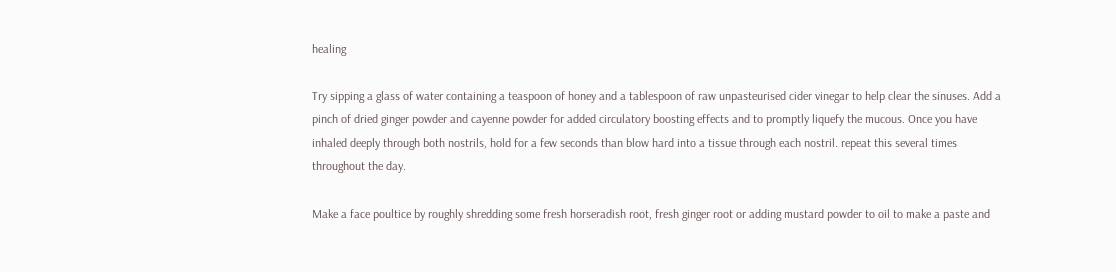healing

Try sipping a glass of water containing a teaspoon of honey and a tablespoon of raw unpasteurised cider vinegar to help clear the sinuses. Add a pinch of dried ginger powder and cayenne powder for added circulatory boosting effects and to promptly liquefy the mucous. Once you have inhaled deeply through both nostrils, hold for a few seconds than blow hard into a tissue through each nostril. repeat this several times throughout the day.

Make a face poultice by roughly shredding some fresh horseradish root, fresh ginger root or adding mustard powder to oil to make a paste and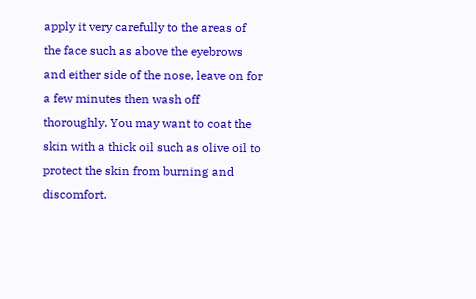apply it very carefully to the areas of the face such as above the eyebrows and either side of the nose, leave on for a few minutes then wash off thoroughly. You may want to coat the skin with a thick oil such as olive oil to protect the skin from burning and discomfort.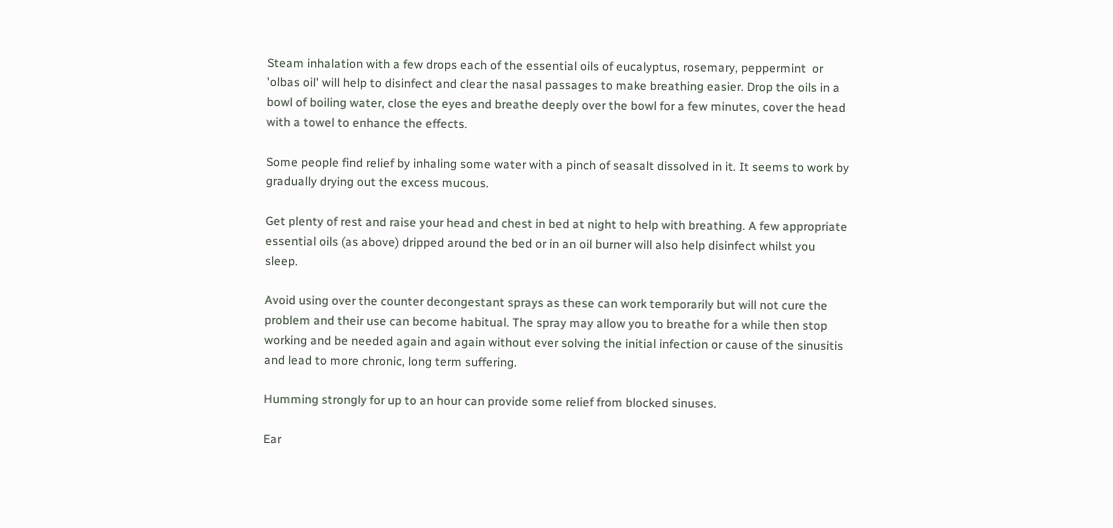Steam inhalation with a few drops each of the essential oils of eucalyptus, rosemary, peppermint  or 'olbas oil' will help to disinfect and clear the nasal passages to make breathing easier. Drop the oils in a bowl of boiling water, close the eyes and breathe deeply over the bowl for a few minutes, cover the head with a towel to enhance the effects.

Some people find relief by inhaling some water with a pinch of seasalt dissolved in it. It seems to work by gradually drying out the excess mucous.

Get plenty of rest and raise your head and chest in bed at night to help with breathing. A few appropriate essential oils (as above) dripped around the bed or in an oil burner will also help disinfect whilst you sleep.

Avoid using over the counter decongestant sprays as these can work temporarily but will not cure the problem and their use can become habitual. The spray may allow you to breathe for a while then stop working and be needed again and again without ever solving the initial infection or cause of the sinusitis and lead to more chronic, long term suffering.

Humming strongly for up to an hour can provide some relief from blocked sinuses.

Ear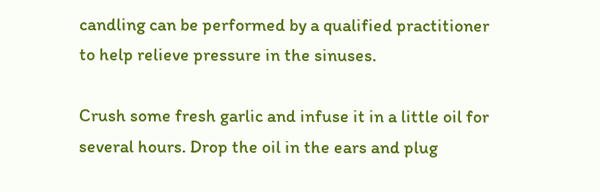candling can be performed by a qualified practitioner to help relieve pressure in the sinuses.

Crush some fresh garlic and infuse it in a little oil for several hours. Drop the oil in the ears and plug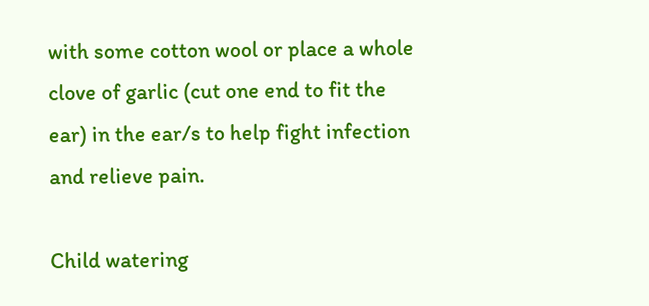with some cotton wool or place a whole clove of garlic (cut one end to fit the ear) in the ear/s to help fight infection and relieve pain.

Child watering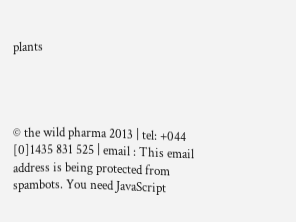plants




© the wild pharma 2013 | tel: +044 [0]1435 831 525 | email : This email address is being protected from spambots. You need JavaScript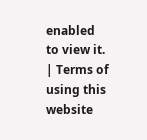enabled to view it. | Terms of using this website